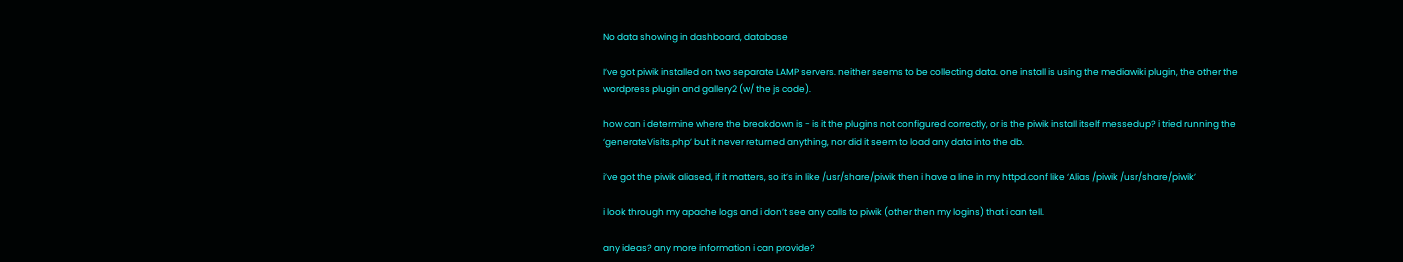No data showing in dashboard, database

I’ve got piwik installed on two separate LAMP servers. neither seems to be collecting data. one install is using the mediawiki plugin, the other the wordpress plugin and gallery2 (w/ the js code).

how can i determine where the breakdown is - is it the plugins not configured correctly, or is the piwik install itself messedup? i tried running the ‘generateVisits.php’ but it never returned anything, nor did it seem to load any data into the db.

i’ve got the piwik aliased, if it matters, so it’s in like /usr/share/piwik then i have a line in my httpd.conf like ‘Alias /piwik /usr/share/piwik’

i look through my apache logs and i don’t see any calls to piwik (other then my logins) that i can tell.

any ideas? any more information i can provide?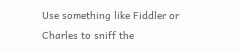Use something like Fiddler or Charles to sniff the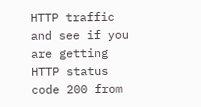HTTP traffic and see if you are getting HTTP status code 200 from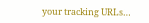your tracking URLs…